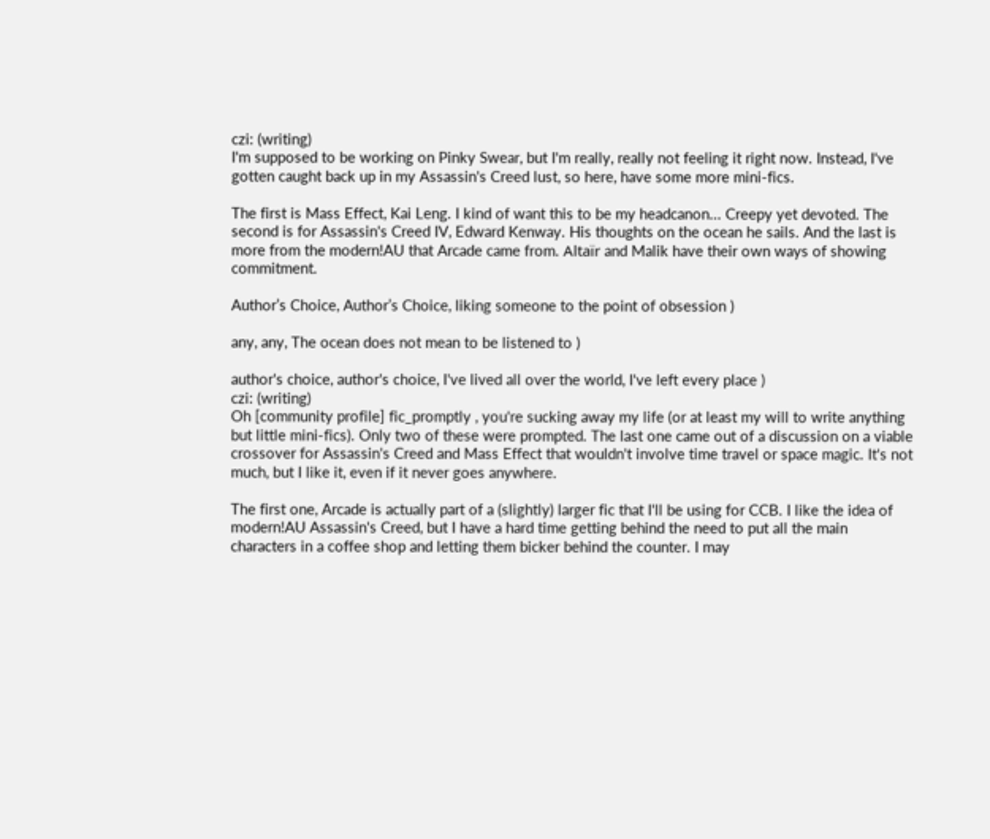czi: (writing)
I'm supposed to be working on Pinky Swear, but I'm really, really not feeling it right now. Instead, I've gotten caught back up in my Assassin's Creed lust, so here, have some more mini-fics.

The first is Mass Effect, Kai Leng. I kind of want this to be my headcanon... Creepy yet devoted. The second is for Assassin's Creed IV, Edward Kenway. His thoughts on the ocean he sails. And the last is more from the modern!AU that Arcade came from. Altaïr and Malik have their own ways of showing commitment.

Author’s Choice, Author’s Choice, liking someone to the point of obsession )

any, any, The ocean does not mean to be listened to )

author's choice, author's choice, I've lived all over the world, I've left every place )
czi: (writing)
Oh [community profile] fic_promptly , you're sucking away my life (or at least my will to write anything but little mini-fics). Only two of these were prompted. The last one came out of a discussion on a viable crossover for Assassin's Creed and Mass Effect that wouldn't involve time travel or space magic. It's not much, but I like it, even if it never goes anywhere.

The first one, Arcade is actually part of a (slightly) larger fic that I'll be using for CCB. I like the idea of modern!AU Assassin's Creed, but I have a hard time getting behind the need to put all the main characters in a coffee shop and letting them bicker behind the counter. I may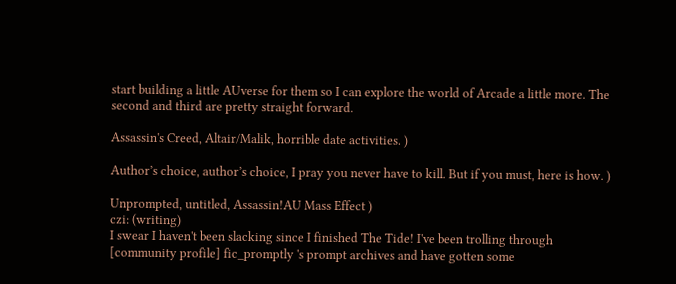start building a little AUverse for them so I can explore the world of Arcade a little more. The second and third are pretty straight forward.

Assassin's Creed, Altair/Malik, horrible date activities. )

Author’s choice, author’s choice, I pray you never have to kill. But if you must, here is how. )

Unprompted, untitled, Assassin!AU Mass Effect )
czi: (writing)
I swear I haven't been slacking since I finished The Tide! I've been trolling through [community profile] fic_promptly 's prompt archives and have gotten some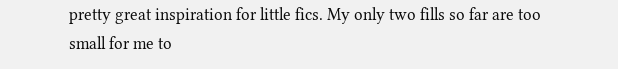pretty great inspiration for little fics. My only two fills so far are too small for me to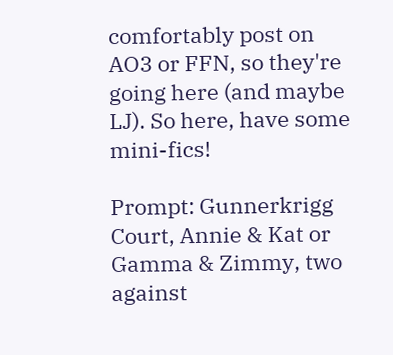comfortably post on AO3 or FFN, so they're going here (and maybe LJ). So here, have some mini-fics!

Prompt: Gunnerkrigg Court, Annie & Kat or Gamma & Zimmy, two against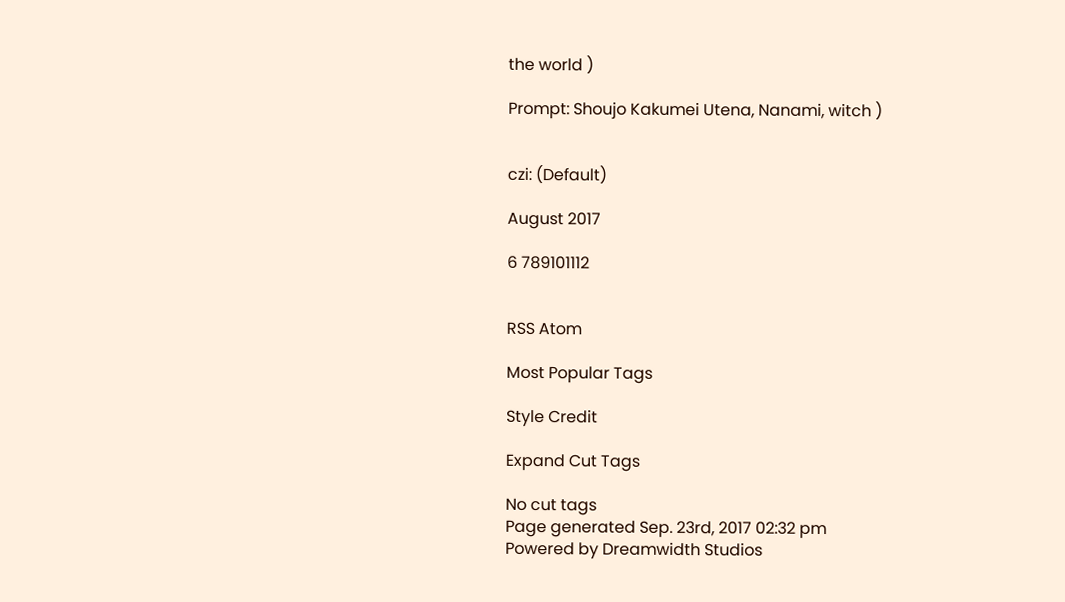the world )

Prompt: Shoujo Kakumei Utena, Nanami, witch )


czi: (Default)

August 2017

6 789101112


RSS Atom

Most Popular Tags

Style Credit

Expand Cut Tags

No cut tags
Page generated Sep. 23rd, 2017 02:32 pm
Powered by Dreamwidth Studios